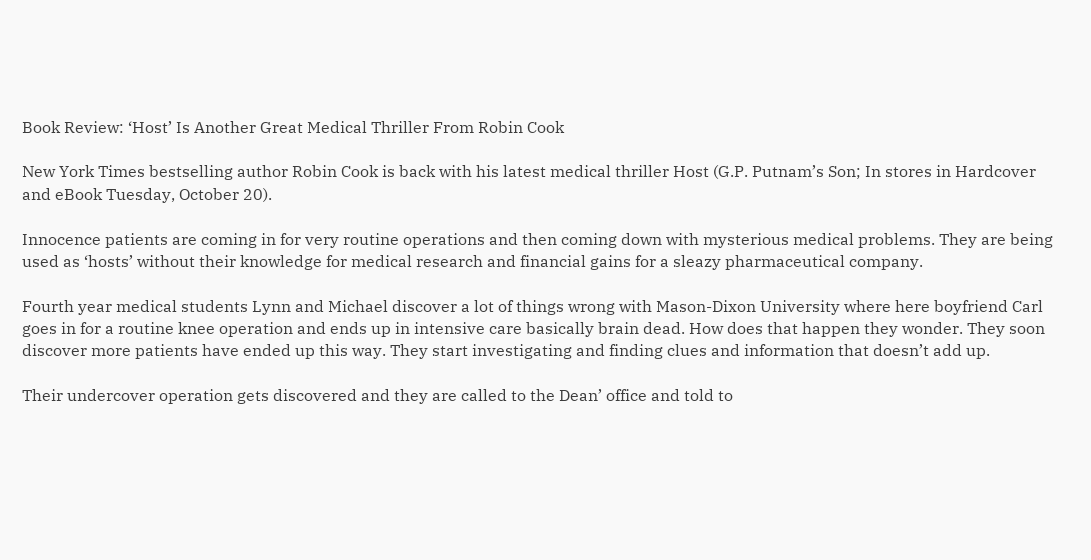Book Review: ‘Host’ Is Another Great Medical Thriller From Robin Cook

New York Times bestselling author Robin Cook is back with his latest medical thriller Host (G.P. Putnam’s Son; In stores in Hardcover and eBook Tuesday, October 20).

Innocence patients are coming in for very routine operations and then coming down with mysterious medical problems. They are being used as ‘hosts’ without their knowledge for medical research and financial gains for a sleazy pharmaceutical company.

Fourth year medical students Lynn and Michael discover a lot of things wrong with Mason-Dixon University where here boyfriend Carl goes in for a routine knee operation and ends up in intensive care basically brain dead. How does that happen they wonder. They soon discover more patients have ended up this way. They start investigating and finding clues and information that doesn’t add up.

Their undercover operation gets discovered and they are called to the Dean’ office and told to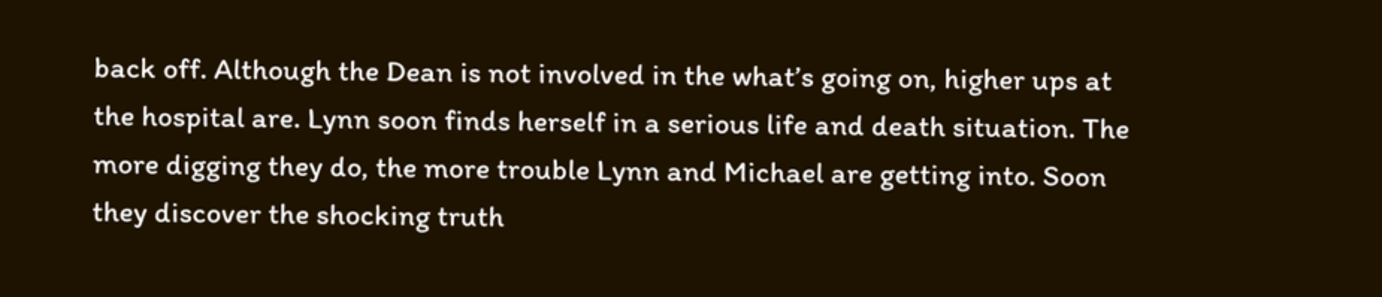back off. Although the Dean is not involved in the what’s going on, higher ups at the hospital are. Lynn soon finds herself in a serious life and death situation. The more digging they do, the more trouble Lynn and Michael are getting into. Soon they discover the shocking truth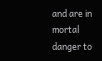and are in mortal danger to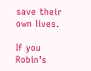save their own lives.

If you Robin’s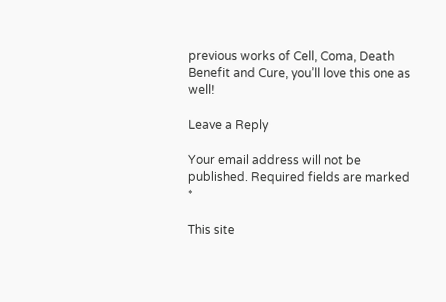previous works of Cell, Coma, Death Benefit and Cure, you’ll love this one as well!

Leave a Reply

Your email address will not be published. Required fields are marked *

This site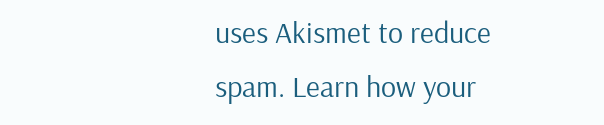uses Akismet to reduce spam. Learn how your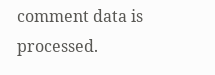comment data is processed.